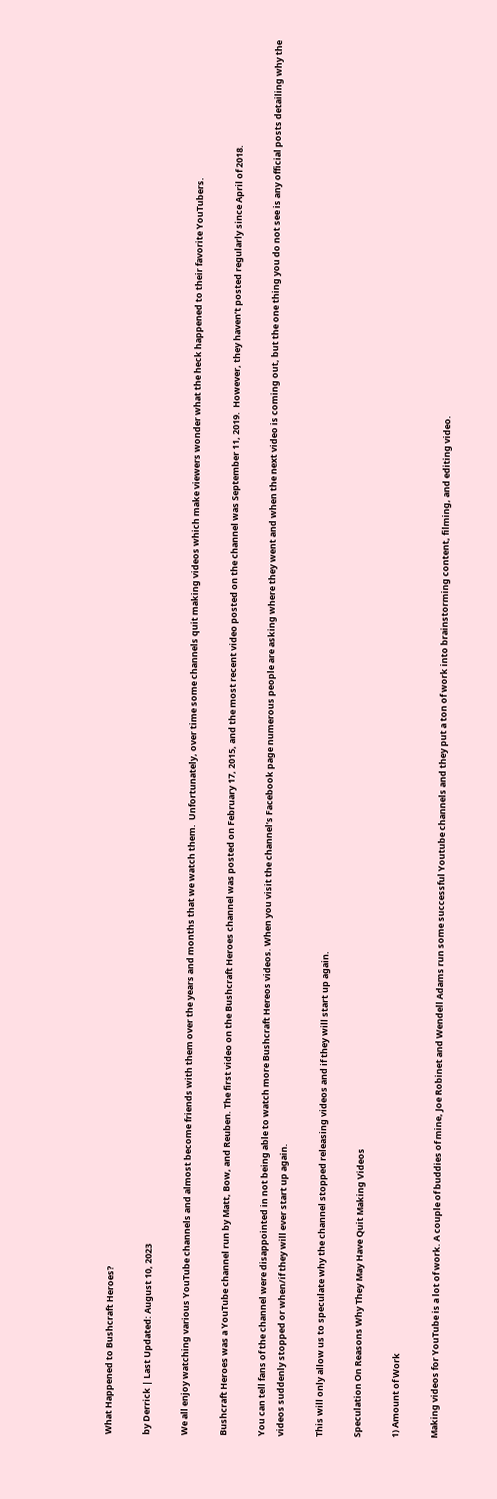What Happened to Bushcraft Heroes?

by Derrick | Last Updated: August 10, 2023

We all enjoy watching various YouTube channels and almost become friends with them over the years and months that we watch them.  Unfortunately, over time some channels quit making videos which make viewers wonder what the heck happened to their favorite YouTubers.

Bushcraft Heroes was a YouTube channel run by Matt, Bow, and Reuben. The first video on the Bushcraft Heroes channel was posted on February 17, 2015, and the most recent video posted on the channel was September 11, 2019.  However, they haven’t posted regularly since April of 2018.

You can tell fans of the channel were disappointed in not being able to watch more Bushcraft Hereos videos. When you visit the channel’s Facebook page numerous people are asking where they went and when the next video is coming out, but the one thing you do not see is any official posts detailing why the videos suddenly stopped or when/if they will ever start up again.

This will only allow us to speculate why the channel stopped releasing videos and if they will start up again.

Speculation On Reasons Why They May Have Quit Making Videos

1) Amount of Work

Making videos for YouTube is a lot of work. A couple of buddies of mine, Joe Robinet and Wendell Adams run some successful Youtube channels and they put a ton of work into brainstorming content, filming, and editing video.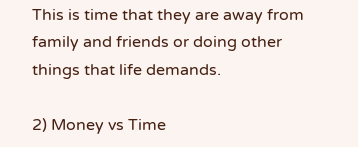This is time that they are away from family and friends or doing other things that life demands.

2) Money vs Time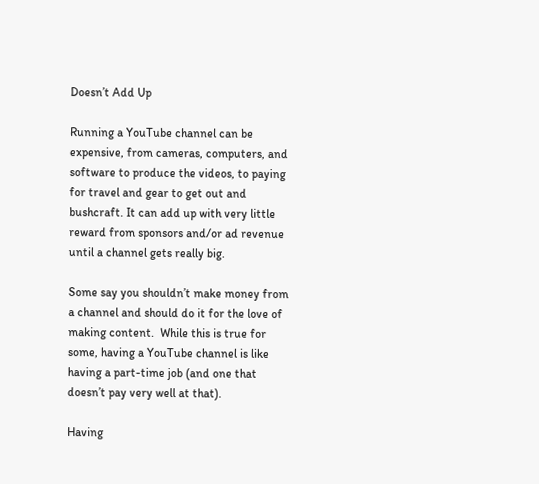Doesn’t Add Up

Running a YouTube channel can be expensive, from cameras, computers, and software to produce the videos, to paying for travel and gear to get out and bushcraft. It can add up with very little reward from sponsors and/or ad revenue until a channel gets really big.

Some say you shouldn’t make money from a channel and should do it for the love of making content.  While this is true for some, having a YouTube channel is like having a part-time job (and one that doesn’t pay very well at that).

Having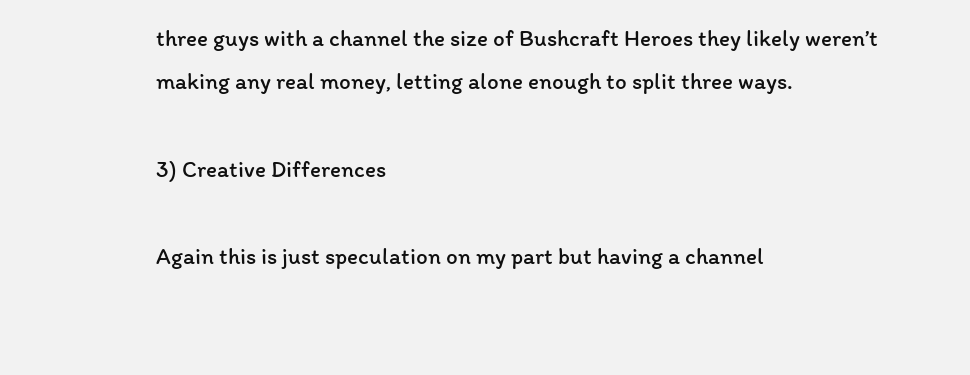three guys with a channel the size of Bushcraft Heroes they likely weren’t making any real money, letting alone enough to split three ways.

3) Creative Differences

Again this is just speculation on my part but having a channel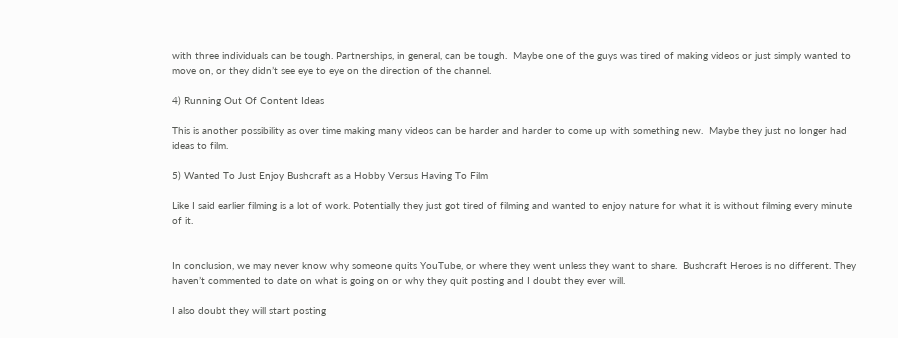with three individuals can be tough. Partnerships, in general, can be tough.  Maybe one of the guys was tired of making videos or just simply wanted to move on, or they didn’t see eye to eye on the direction of the channel.

4) Running Out Of Content Ideas

This is another possibility as over time making many videos can be harder and harder to come up with something new.  Maybe they just no longer had ideas to film.

5) Wanted To Just Enjoy Bushcraft as a Hobby Versus Having To Film

Like I said earlier filming is a lot of work. Potentially they just got tired of filming and wanted to enjoy nature for what it is without filming every minute of it.


In conclusion, we may never know why someone quits YouTube, or where they went unless they want to share.  Bushcraft Heroes is no different. They haven’t commented to date on what is going on or why they quit posting and I doubt they ever will.

I also doubt they will start posting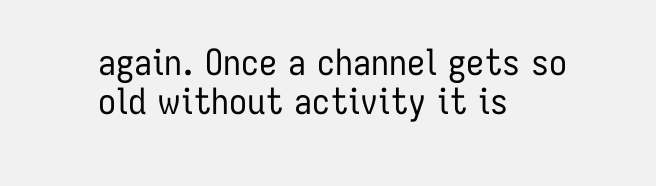again. Once a channel gets so old without activity it is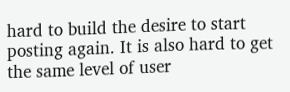hard to build the desire to start posting again. It is also hard to get the same level of user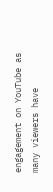engagement on YouTube as many viewers have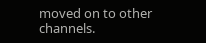moved on to other channels.